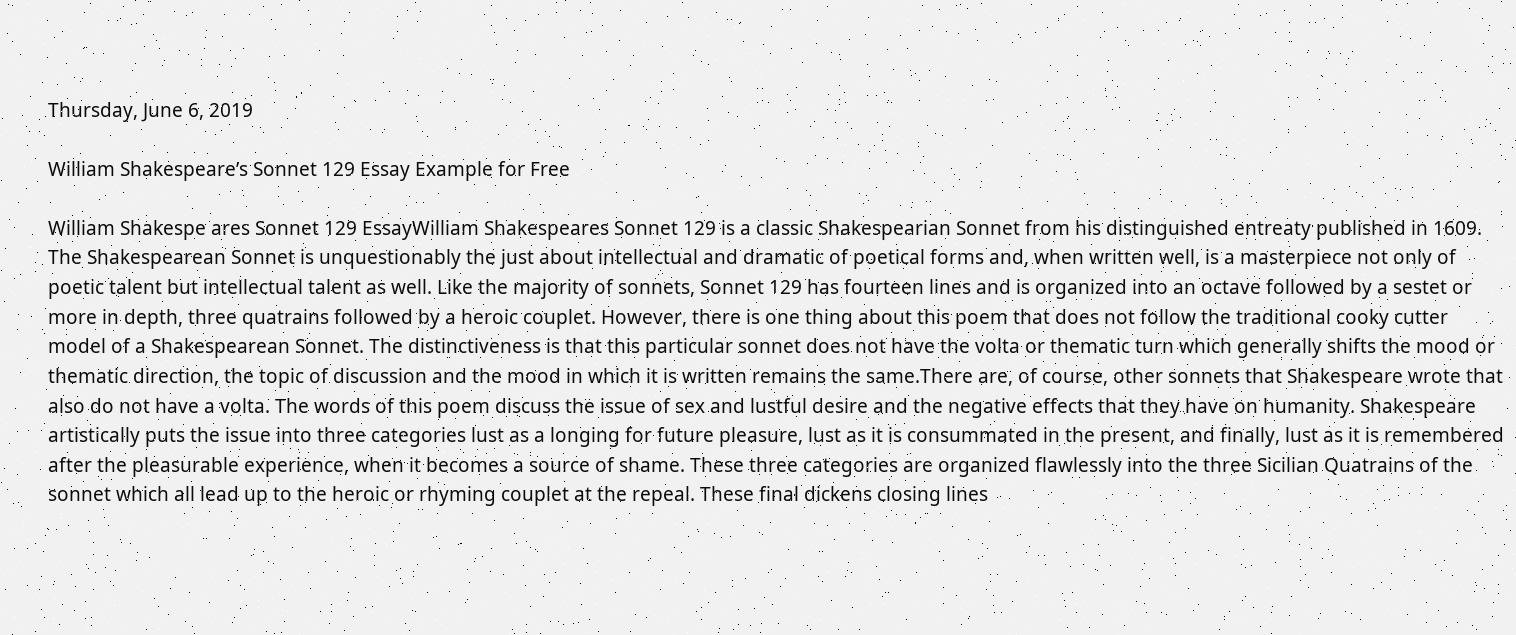Thursday, June 6, 2019

William Shakespeare’s Sonnet 129 Essay Example for Free

William Shakespe ares Sonnet 129 EssayWilliam Shakespeares Sonnet 129 is a classic Shakespearian Sonnet from his distinguished entreaty published in 1609. The Shakespearean Sonnet is unquestionably the just about intellectual and dramatic of poetical forms and, when written well, is a masterpiece not only of poetic talent but intellectual talent as well. Like the majority of sonnets, Sonnet 129 has fourteen lines and is organized into an octave followed by a sestet or more in depth, three quatrains followed by a heroic couplet. However, there is one thing about this poem that does not follow the traditional cooky cutter model of a Shakespearean Sonnet. The distinctiveness is that this particular sonnet does not have the volta or thematic turn which generally shifts the mood or thematic direction, the topic of discussion and the mood in which it is written remains the same.There are, of course, other sonnets that Shakespeare wrote that also do not have a volta. The words of this poem discuss the issue of sex and lustful desire and the negative effects that they have on humanity. Shakespeare artistically puts the issue into three categories lust as a longing for future pleasure, lust as it is consummated in the present, and finally, lust as it is remembered after the pleasurable experience, when it becomes a source of shame. These three categories are organized flawlessly into the three Sicilian Quatrains of the sonnet which all lead up to the heroic or rhyming couplet at the repeal. These final dickens closing lines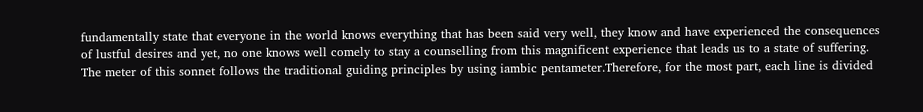fundamentally state that everyone in the world knows everything that has been said very well, they know and have experienced the consequences of lustful desires and yet, no one knows well comely to stay a counselling from this magnificent experience that leads us to a state of suffering. The meter of this sonnet follows the traditional guiding principles by using iambic pentameter.Therefore, for the most part, each line is divided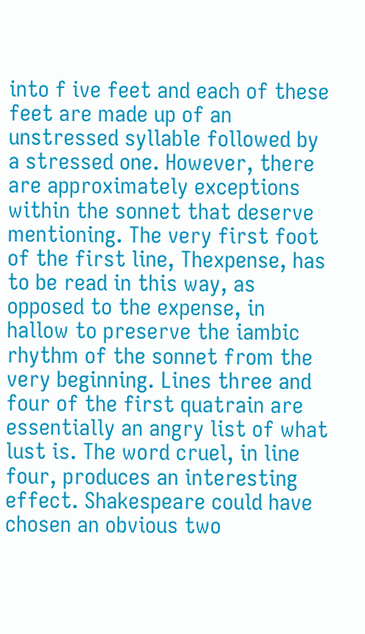into f ive feet and each of these feet are made up of an unstressed syllable followed by a stressed one. However, there are approximately exceptions within the sonnet that deserve mentioning. The very first foot of the first line, Thexpense, has to be read in this way, as opposed to the expense, in hallow to preserve the iambic rhythm of the sonnet from the very beginning. Lines three and four of the first quatrain are essentially an angry list of what lust is. The word cruel, in line four, produces an interesting effect. Shakespeare could have chosen an obvious two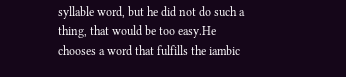syllable word, but he did not do such a thing, that would be too easy.He chooses a word that fulfills the iambic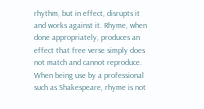rhythm, but in effect, disrupts it and works against it. Rhyme, when done appropriately, produces an effect that free verse simply does not match and cannot reproduce. When being use by a professional such as Shakespeare, rhyme is not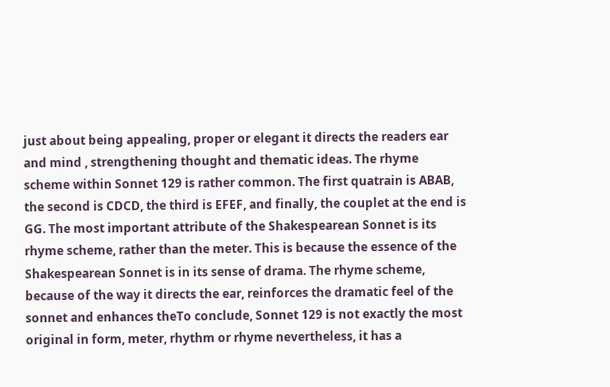just about being appealing, proper or elegant it directs the readers ear and mind , strengthening thought and thematic ideas. The rhyme scheme within Sonnet 129 is rather common. The first quatrain is ABAB, the second is CDCD, the third is EFEF, and finally, the couplet at the end is GG. The most important attribute of the Shakespearean Sonnet is its rhyme scheme, rather than the meter. This is because the essence of the Shakespearean Sonnet is in its sense of drama. The rhyme scheme, because of the way it directs the ear, reinforces the dramatic feel of the sonnet and enhances theTo conclude, Sonnet 129 is not exactly the most original in form, meter, rhythm or rhyme nevertheless, it has a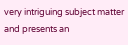very intriguing subject matter and presents an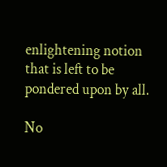enlightening notion that is left to be pondered upon by all.

No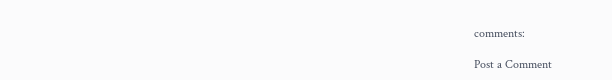comments:

Post a Comment